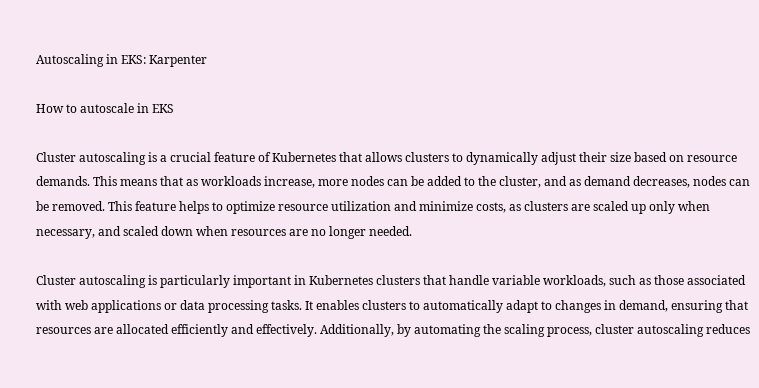Autoscaling in EKS: Karpenter

How to autoscale in EKS

Cluster autoscaling is a crucial feature of Kubernetes that allows clusters to dynamically adjust their size based on resource demands. This means that as workloads increase, more nodes can be added to the cluster, and as demand decreases, nodes can be removed. This feature helps to optimize resource utilization and minimize costs, as clusters are scaled up only when necessary, and scaled down when resources are no longer needed.

Cluster autoscaling is particularly important in Kubernetes clusters that handle variable workloads, such as those associated with web applications or data processing tasks. It enables clusters to automatically adapt to changes in demand, ensuring that resources are allocated efficiently and effectively. Additionally, by automating the scaling process, cluster autoscaling reduces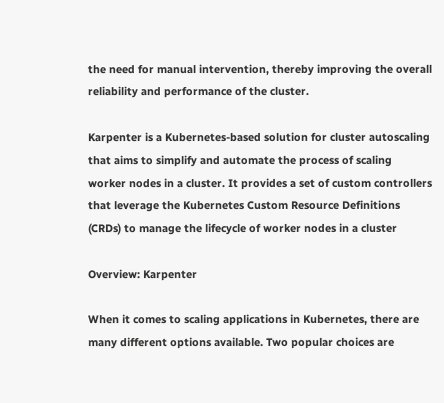the need for manual intervention, thereby improving the overall reliability and performance of the cluster.

Karpenter is a Kubernetes-based solution for cluster autoscaling that aims to simplify and automate the process of scaling worker nodes in a cluster. It provides a set of custom controllers that leverage the Kubernetes Custom Resource Definitions (CRDs) to manage the lifecycle of worker nodes in a cluster

Overview: Karpenter

When it comes to scaling applications in Kubernetes, there are many different options available. Two popular choices are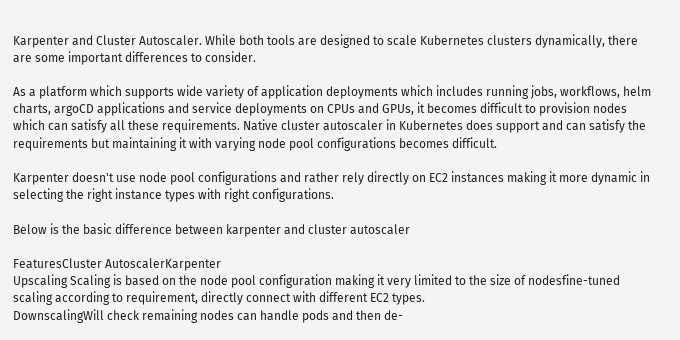Karpenter and Cluster Autoscaler. While both tools are designed to scale Kubernetes clusters dynamically, there are some important differences to consider.

As a platform which supports wide variety of application deployments which includes running jobs, workflows, helm charts, argoCD applications and service deployments on CPUs and GPUs, it becomes difficult to provision nodes which can satisfy all these requirements. Native cluster autoscaler in Kubernetes does support and can satisfy the requirements but maintaining it with varying node pool configurations becomes difficult.

Karpenter doesn't use node pool configurations and rather rely directly on EC2 instances making it more dynamic in selecting the right instance types with right configurations.

Below is the basic difference between karpenter and cluster autoscaler

FeaturesCluster AutoscalerKarpenter
Upscaling Scaling is based on the node pool configuration making it very limited to the size of nodesfine-tuned scaling according to requirement, directly connect with different EC2 types.
DownscalingWill check remaining nodes can handle pods and then de-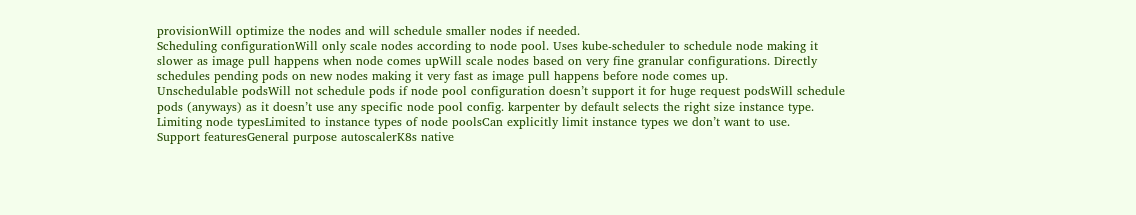provisionWill optimize the nodes and will schedule smaller nodes if needed.
Scheduling configurationWill only scale nodes according to node pool. Uses kube-scheduler to schedule node making it slower as image pull happens when node comes upWill scale nodes based on very fine granular configurations. Directly schedules pending pods on new nodes making it very fast as image pull happens before node comes up.
Unschedulable podsWill not schedule pods if node pool configuration doesn’t support it for huge request podsWill schedule pods (anyways) as it doesn’t use any specific node pool config. karpenter by default selects the right size instance type.
Limiting node typesLimited to instance types of node poolsCan explicitly limit instance types we don’t want to use.
Support featuresGeneral purpose autoscalerK8s native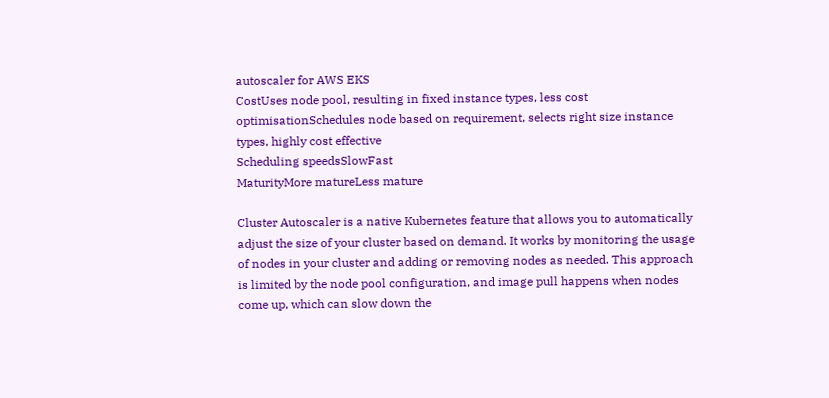autoscaler for AWS EKS
CostUses node pool, resulting in fixed instance types, less cost optimisationSchedules node based on requirement, selects right size instance types, highly cost effective
Scheduling speedsSlowFast
MaturityMore matureLess mature

Cluster Autoscaler is a native Kubernetes feature that allows you to automatically adjust the size of your cluster based on demand. It works by monitoring the usage of nodes in your cluster and adding or removing nodes as needed. This approach is limited by the node pool configuration, and image pull happens when nodes come up, which can slow down the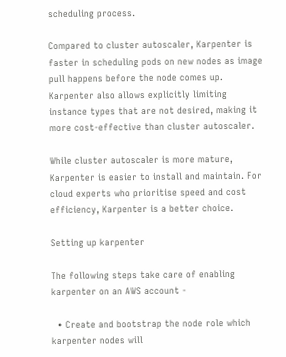scheduling process.

Compared to cluster autoscaler, Karpenter is faster in scheduling pods on new nodes as image pull happens before the node comes up. Karpenter also allows explicitly limiting instance types that are not desired, making it more cost-effective than cluster autoscaler.

While cluster autoscaler is more mature, Karpenter is easier to install and maintain. For cloud experts who prioritise speed and cost efficiency, Karpenter is a better choice.

Setting up karpenter

The following steps take care of enabling karpenter on an AWS account -

  • Create and bootstrap the node role which karpenter nodes will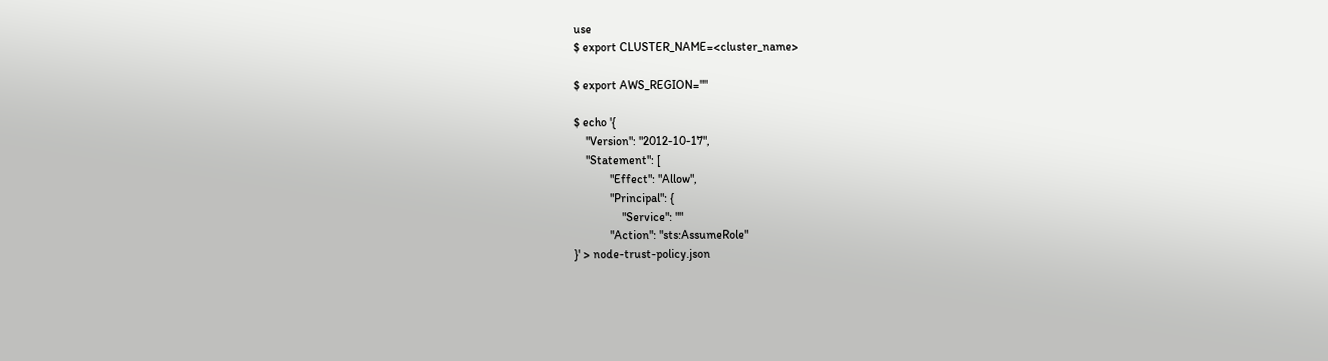use
$ export CLUSTER_NAME=<cluster_name>

$ export AWS_REGION=""

$ echo '{
    "Version": "2012-10-17",
    "Statement": [
            "Effect": "Allow",
            "Principal": {
                "Service": ""
            "Action": "sts:AssumeRole"
}' > node-trust-policy.json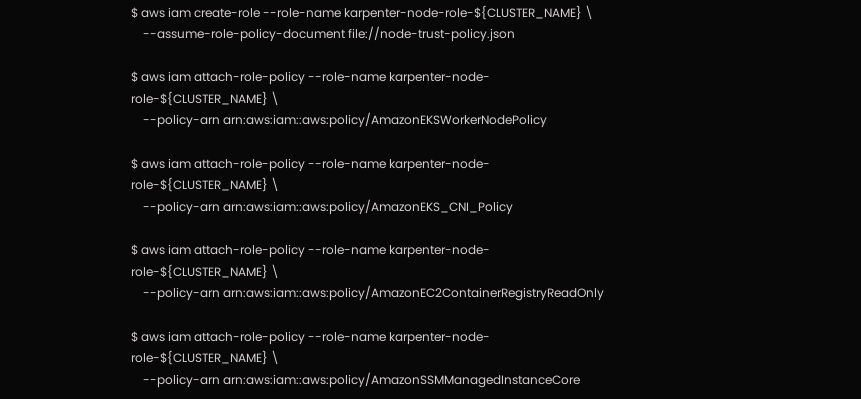$ aws iam create-role --role-name karpenter-node-role-${CLUSTER_NAME} \
    --assume-role-policy-document file://node-trust-policy.json

$ aws iam attach-role-policy --role-name karpenter-node-role-${CLUSTER_NAME} \
    --policy-arn arn:aws:iam::aws:policy/AmazonEKSWorkerNodePolicy

$ aws iam attach-role-policy --role-name karpenter-node-role-${CLUSTER_NAME} \
    --policy-arn arn:aws:iam::aws:policy/AmazonEKS_CNI_Policy

$ aws iam attach-role-policy --role-name karpenter-node-role-${CLUSTER_NAME} \
    --policy-arn arn:aws:iam::aws:policy/AmazonEC2ContainerRegistryReadOnly

$ aws iam attach-role-policy --role-name karpenter-node-role-${CLUSTER_NAME} \
    --policy-arn arn:aws:iam::aws:policy/AmazonSSMManagedInstanceCore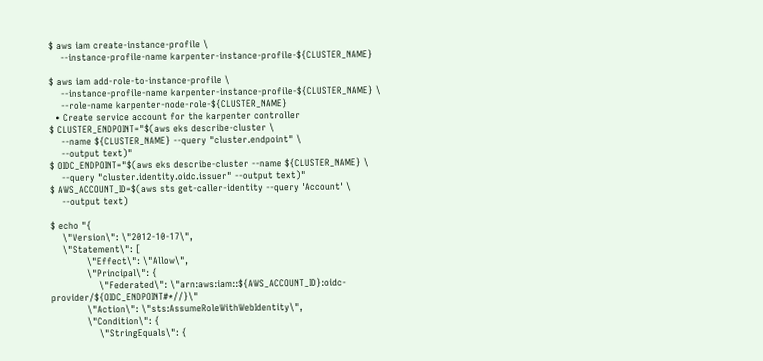$ aws iam create-instance-profile \
    --instance-profile-name karpenter-instance-profile-${CLUSTER_NAME}

$ aws iam add-role-to-instance-profile \
    --instance-profile-name karpenter-instance-profile-${CLUSTER_NAME} \
    --role-name karpenter-node-role-${CLUSTER_NAME}
  • Create service account for the karpenter controller
$ CLUSTER_ENDPOINT="$(aws eks describe-cluster \
    --name ${CLUSTER_NAME} --query "cluster.endpoint" \
    --output text)"
$ OIDC_ENDPOINT="$(aws eks describe-cluster --name ${CLUSTER_NAME} \
    --query "cluster.identity.oidc.issuer" --output text)"
$ AWS_ACCOUNT_ID=$(aws sts get-caller-identity --query 'Account' \
    --output text)

$ echo "{
    \"Version\": \"2012-10-17\",
    \"Statement\": [
            \"Effect\": \"Allow\",
            \"Principal\": {
                \"Federated\": \"arn:aws:iam::${AWS_ACCOUNT_ID}:oidc-provider/${OIDC_ENDPOINT#*//}\"
            \"Action\": \"sts:AssumeRoleWithWebIdentity\",
            \"Condition\": {
                \"StringEquals\": {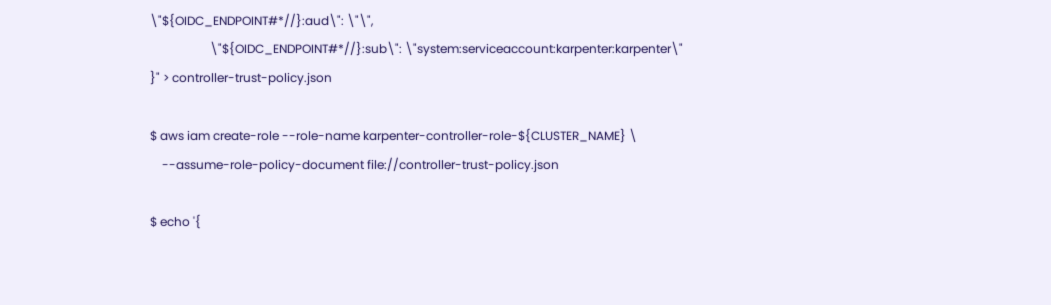\"${OIDC_ENDPOINT#*//}:aud\": \"\",
                    \"${OIDC_ENDPOINT#*//}:sub\": \"system:serviceaccount:karpenter:karpenter\"
}" > controller-trust-policy.json

$ aws iam create-role --role-name karpenter-controller-role-${CLUSTER_NAME} \
    --assume-role-policy-document file://controller-trust-policy.json

$ echo '{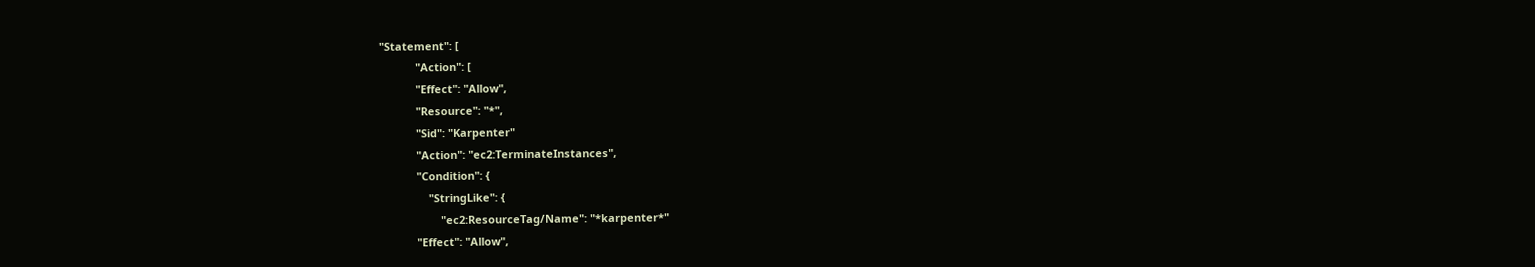"Statement": [
            "Action": [
            "Effect": "Allow",
            "Resource": "*",
            "Sid": "Karpenter"
            "Action": "ec2:TerminateInstances",
            "Condition": {
                "StringLike": {
                    "ec2:ResourceTag/Name": "*karpenter*"
            "Effect": "Allow",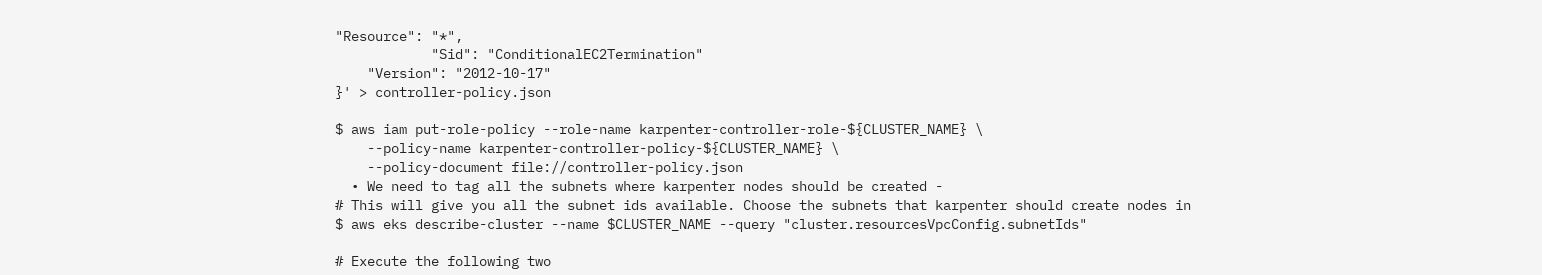"Resource": "*",
            "Sid": "ConditionalEC2Termination"
    "Version": "2012-10-17"
}' > controller-policy.json

$ aws iam put-role-policy --role-name karpenter-controller-role-${CLUSTER_NAME} \
    --policy-name karpenter-controller-policy-${CLUSTER_NAME} \
    --policy-document file://controller-policy.json
  • We need to tag all the subnets where karpenter nodes should be created -
# This will give you all the subnet ids available. Choose the subnets that karpenter should create nodes in
$ aws eks describe-cluster --name $CLUSTER_NAME --query "cluster.resourcesVpcConfig.subnetIds"

# Execute the following two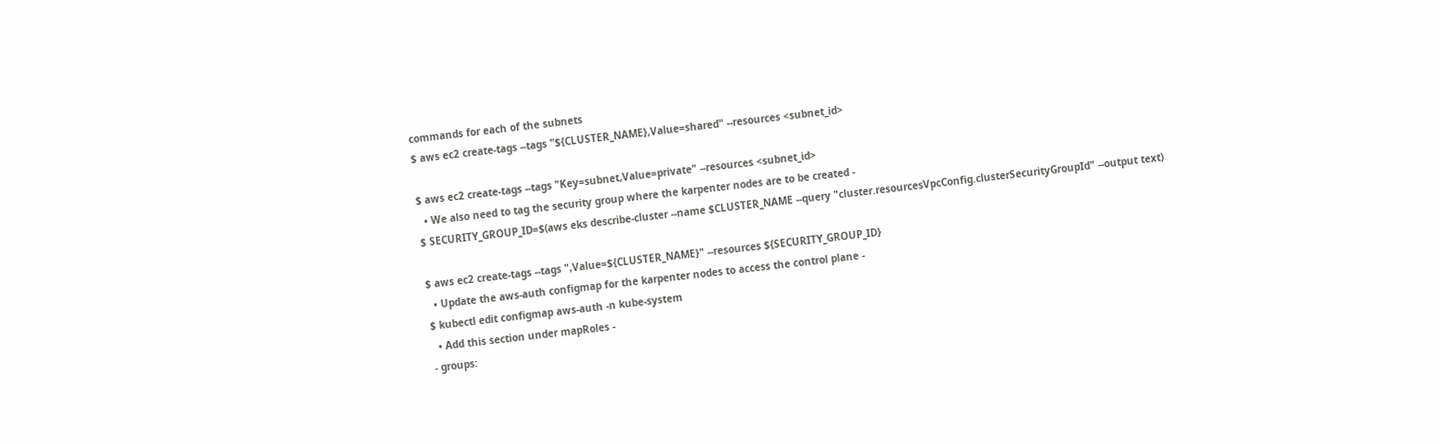commands for each of the subnets
$ aws ec2 create-tags --tags "${CLUSTER_NAME},Value=shared" --resources <subnet_id>

$ aws ec2 create-tags --tags "Key=subnet,Value=private" --resources <subnet_id>
  • We also need to tag the security group where the karpenter nodes are to be created -
$ SECURITY_GROUP_ID=$(aws eks describe-cluster --name $CLUSTER_NAME --query "cluster.resourcesVpcConfig.clusterSecurityGroupId" --output text)

$ aws ec2 create-tags --tags ",Value=${CLUSTER_NAME}" --resources ${SECURITY_GROUP_ID}
  • Update the aws-auth configmap for the karpenter nodes to access the control plane -
$ kubectl edit configmap aws-auth -n kube-system
  • Add this section under mapRoles -
- groups: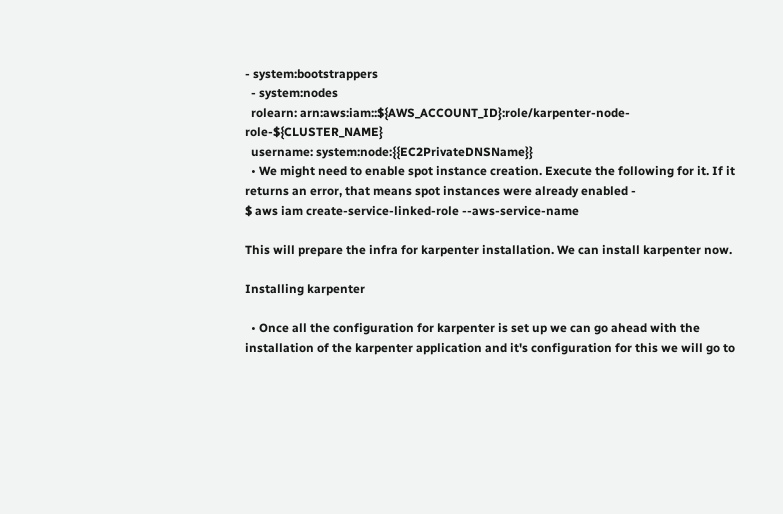- system:bootstrappers
  - system:nodes
  rolearn: arn:aws:iam::${AWS_ACCOUNT_ID}:role/karpenter-node-role-${CLUSTER_NAME}
  username: system:node:{{EC2PrivateDNSName}}
  • We might need to enable spot instance creation. Execute the following for it. If it returns an error, that means spot instances were already enabled -
$ aws iam create-service-linked-role --aws-service-name

This will prepare the infra for karpenter installation. We can install karpenter now.

Installing karpenter

  • Once all the configuration for karpenter is set up we can go ahead with the installation of the karpenter application and it's configuration for this we will go to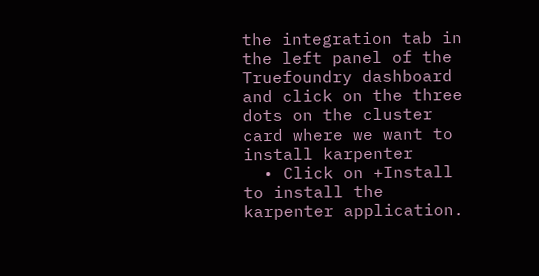the integration tab in the left panel of the Truefoundry dashboard and click on the three dots on the cluster card where we want to install karpenter
  • Click on +Install to install the karpenter application.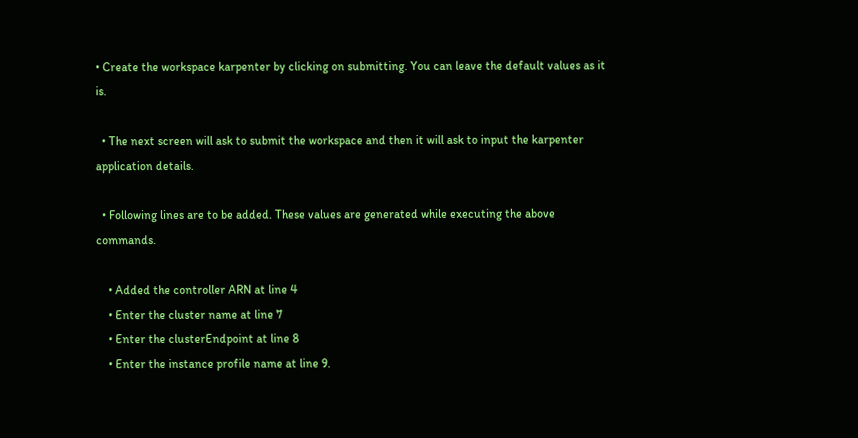• Create the workspace karpenter by clicking on submitting. You can leave the default values as it is.

  • The next screen will ask to submit the workspace and then it will ask to input the karpenter application details.

  • Following lines are to be added. These values are generated while executing the above commands.

    • Added the controller ARN at line 4
    • Enter the cluster name at line 7
    • Enter the clusterEndpoint at line 8
    • Enter the instance profile name at line 9.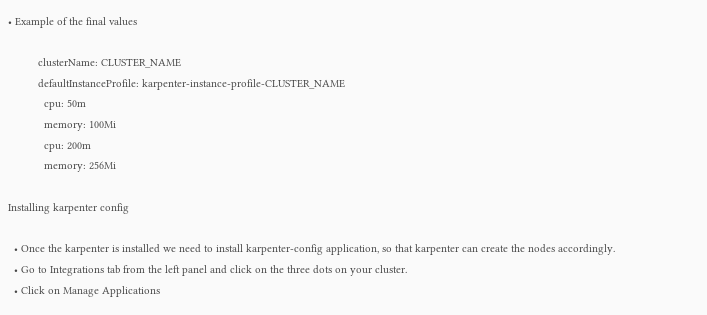• Example of the final values

          clusterName: CLUSTER_NAME
          defaultInstanceProfile: karpenter-instance-profile-CLUSTER_NAME
            cpu: 50m
            memory: 100Mi
            cpu: 200m
            memory: 256Mi

Installing karpenter config

  • Once the karpenter is installed we need to install karpenter-config application, so that karpenter can create the nodes accordingly.
  • Go to Integrations tab from the left panel and click on the three dots on your cluster.
  • Click on Manage Applications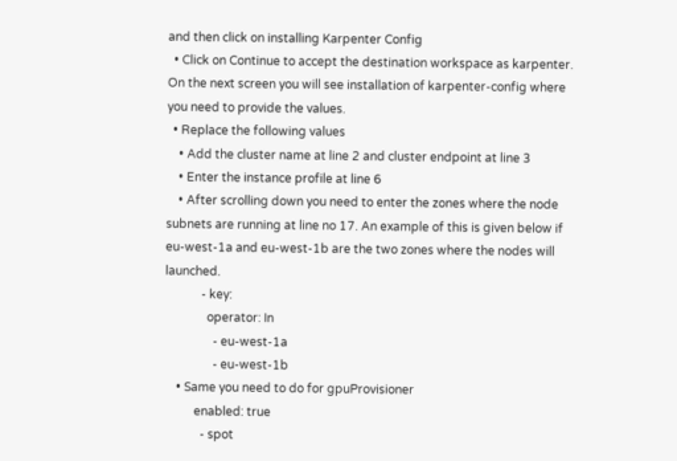and then click on installing Karpenter Config
  • Click on Continue to accept the destination workspace as karpenter. On the next screen you will see installation of karpenter-config where you need to provide the values.
  • Replace the following values
    • Add the cluster name at line 2 and cluster endpoint at line 3
    • Enter the instance profile at line 6
    • After scrolling down you need to enter the zones where the node subnets are running at line no 17. An example of this is given below if eu-west-1a and eu-west-1b are the two zones where the nodes will launched.
            - key:
              operator: In
                - eu-west-1a
                - eu-west-1b
    • Same you need to do for gpuProvisioner
          enabled: true
            - spot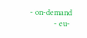- on-demand
            - eu-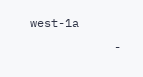west-1a
            -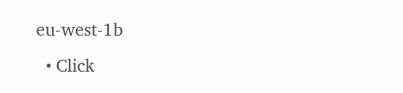eu-west-1b
  • Click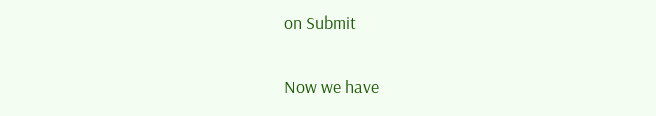on Submit

Now we have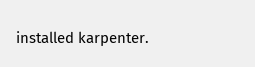installed karpenter.